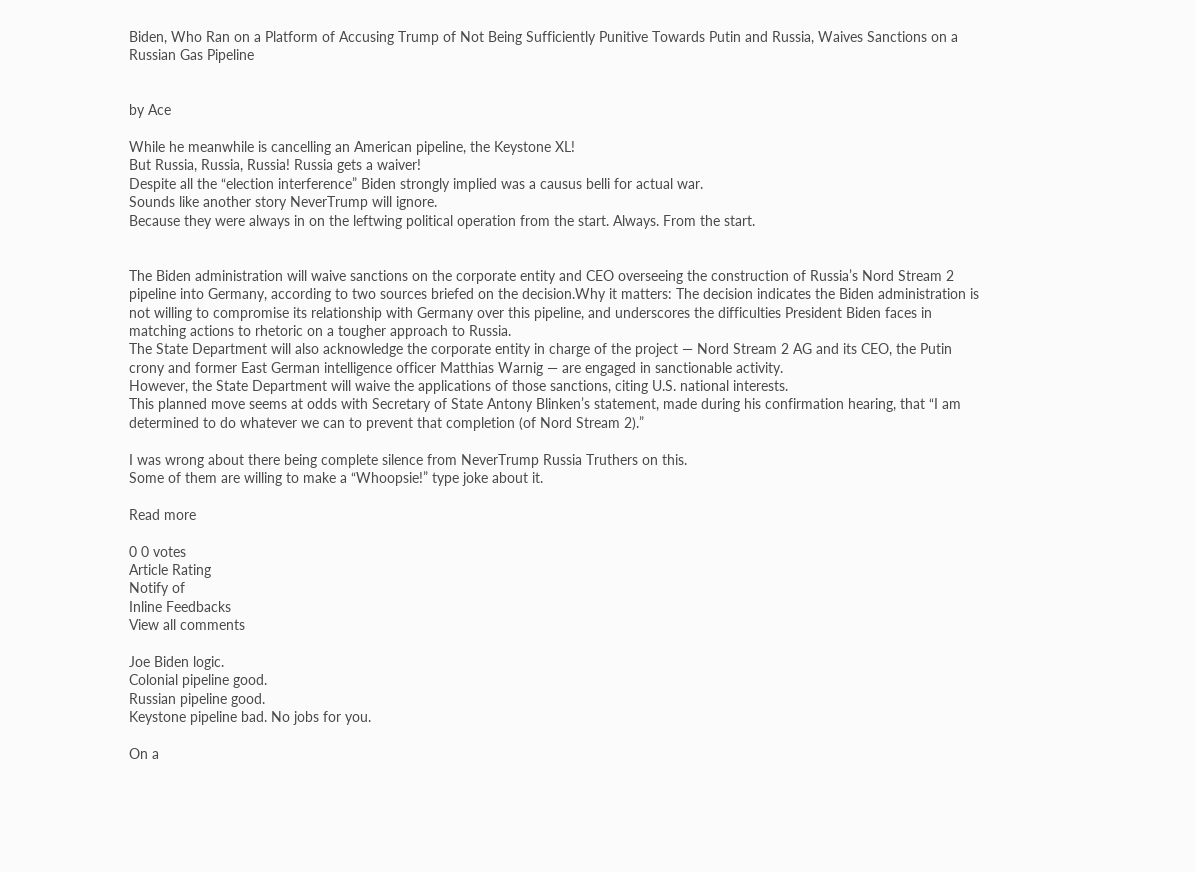Biden, Who Ran on a Platform of Accusing Trump of Not Being Sufficiently Punitive Towards Putin and Russia, Waives Sanctions on a Russian Gas Pipeline


by Ace

While he meanwhile is cancelling an American pipeline, the Keystone XL!
But Russia, Russia, Russia! Russia gets a waiver!
Despite all the “election interference” Biden strongly implied was a causus belli for actual war.
Sounds like another story NeverTrump will ignore.
Because they were always in on the leftwing political operation from the start. Always. From the start.


The Biden administration will waive sanctions on the corporate entity and CEO overseeing the construction of Russia’s Nord Stream 2 pipeline into Germany, according to two sources briefed on the decision.Why it matters: The decision indicates the Biden administration is not willing to compromise its relationship with Germany over this pipeline, and underscores the difficulties President Biden faces in matching actions to rhetoric on a tougher approach to Russia.
The State Department will also acknowledge the corporate entity in charge of the project — Nord Stream 2 AG and its CEO, the Putin crony and former East German intelligence officer Matthias Warnig — are engaged in sanctionable activity.
However, the State Department will waive the applications of those sanctions, citing U.S. national interests.
This planned move seems at odds with Secretary of State Antony Blinken’s statement, made during his confirmation hearing, that “I am determined to do whatever we can to prevent that completion (of Nord Stream 2).”

I was wrong about there being complete silence from NeverTrump Russia Truthers on this.
Some of them are willing to make a “Whoopsie!” type joke about it.

Read more

0 0 votes
Article Rating
Notify of
Inline Feedbacks
View all comments

Joe Biden logic.
Colonial pipeline good.
Russian pipeline good.
Keystone pipeline bad. No jobs for you.

On a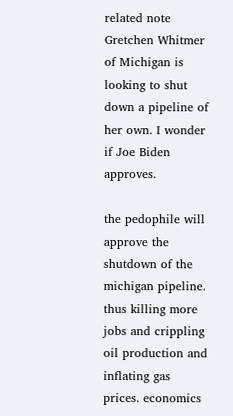related note Gretchen Whitmer of Michigan is looking to shut down a pipeline of her own. I wonder if Joe Biden approves.

the pedophile will approve the shutdown of the michigan pipeline. thus killing more jobs and crippling oil production and inflating gas prices. economics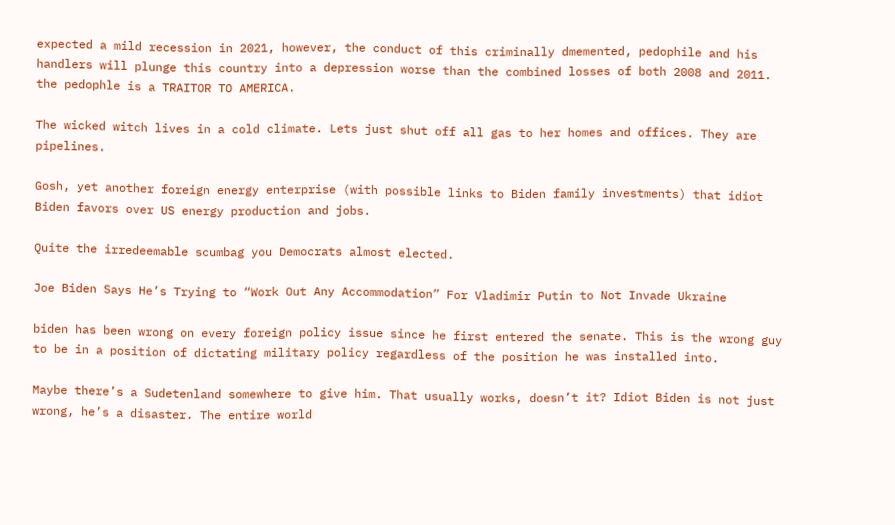expected a mild recession in 2021, however, the conduct of this criminally dmemented, pedophile and his handlers will plunge this country into a depression worse than the combined losses of both 2008 and 2011. the pedophle is a TRAITOR TO AMERICA.

The wicked witch lives in a cold climate. Lets just shut off all gas to her homes and offices. They are pipelines.

Gosh, yet another foreign energy enterprise (with possible links to Biden family investments) that idiot Biden favors over US energy production and jobs.

Quite the irredeemable scumbag you Democrats almost elected.

Joe Biden Says He’s Trying to “Work Out Any Accommodation” For Vladimir Putin to Not Invade Ukraine

biden has been wrong on every foreign policy issue since he first entered the senate. This is the wrong guy to be in a position of dictating military policy regardless of the position he was installed into.

Maybe there’s a Sudetenland somewhere to give him. That usually works, doesn’t it? Idiot Biden is not just wrong, he’s a disaster. The entire world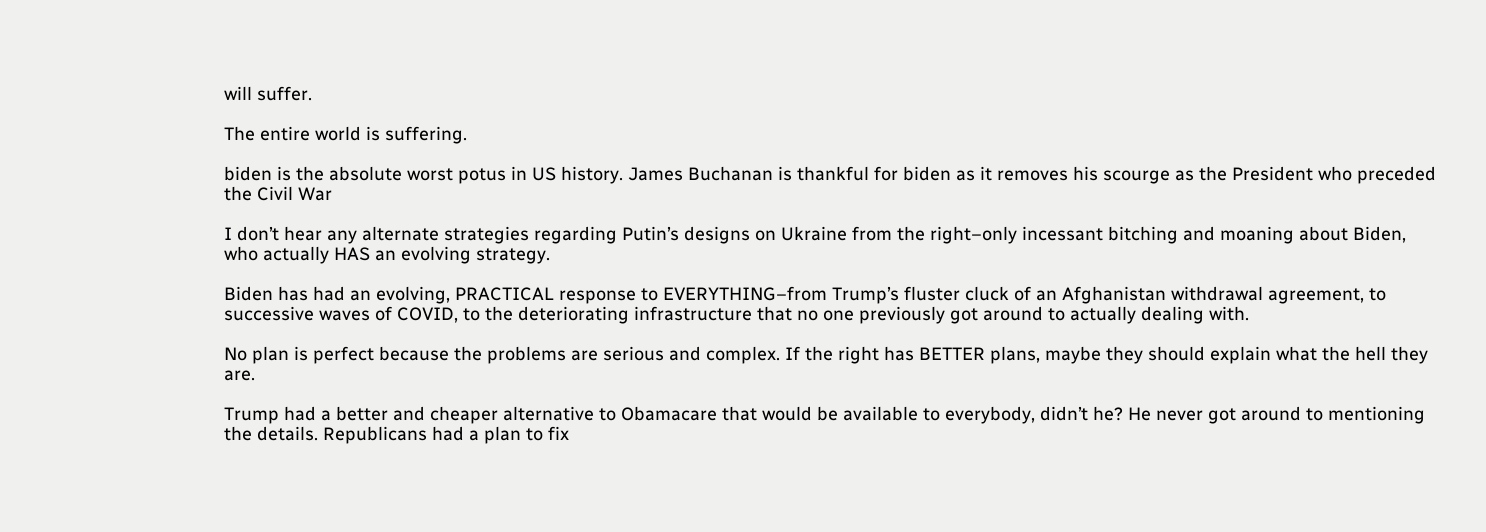will suffer.

The entire world is suffering.

biden is the absolute worst potus in US history. James Buchanan is thankful for biden as it removes his scourge as the President who preceded the Civil War

I don’t hear any alternate strategies regarding Putin’s designs on Ukraine from the right–only incessant bitching and moaning about Biden, who actually HAS an evolving strategy.

Biden has had an evolving, PRACTICAL response to EVERYTHING–from Trump’s fluster cluck of an Afghanistan withdrawal agreement, to successive waves of COVID, to the deteriorating infrastructure that no one previously got around to actually dealing with.

No plan is perfect because the problems are serious and complex. If the right has BETTER plans, maybe they should explain what the hell they are.

Trump had a better and cheaper alternative to Obamacare that would be available to everybody, didn’t he? He never got around to mentioning the details. Republicans had a plan to fix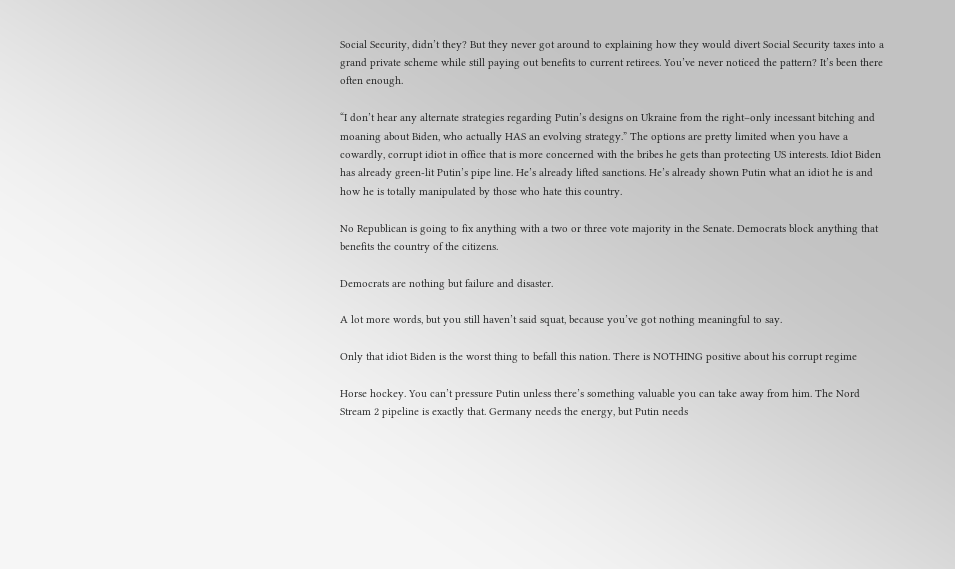Social Security, didn’t they? But they never got around to explaining how they would divert Social Security taxes into a grand private scheme while still paying out benefits to current retirees. You’ve never noticed the pattern? It’s been there often enough.

“I don’t hear any alternate strategies regarding Putin’s designs on Ukraine from the right–only incessant bitching and moaning about Biden, who actually HAS an evolving strategy.” The options are pretty limited when you have a cowardly, corrupt idiot in office that is more concerned with the bribes he gets than protecting US interests. Idiot Biden has already green-lit Putin’s pipe line. He’s already lifted sanctions. He’s already shown Putin what an idiot he is and how he is totally manipulated by those who hate this country.

No Republican is going to fix anything with a two or three vote majority in the Senate. Democrats block anything that benefits the country of the citizens.

Democrats are nothing but failure and disaster.

A lot more words, but you still haven’t said squat, because you’ve got nothing meaningful to say.

Only that idiot Biden is the worst thing to befall this nation. There is NOTHING positive about his corrupt regime

Horse hockey. You can’t pressure Putin unless there’s something valuable you can take away from him. The Nord Stream 2 pipeline is exactly that. Germany needs the energy, but Putin needs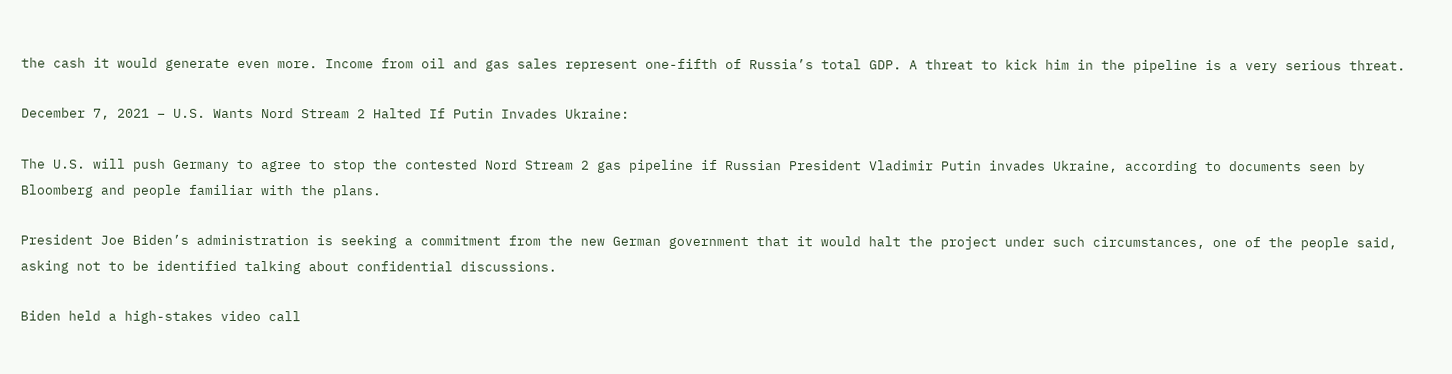the cash it would generate even more. Income from oil and gas sales represent one-fifth of Russia’s total GDP. A threat to kick him in the pipeline is a very serious threat.

December 7, 2021 – U.S. Wants Nord Stream 2 Halted If Putin Invades Ukraine:

The U.S. will push Germany to agree to stop the contested Nord Stream 2 gas pipeline if Russian President Vladimir Putin invades Ukraine, according to documents seen by Bloomberg and people familiar with the plans.

President Joe Biden’s administration is seeking a commitment from the new German government that it would halt the project under such circumstances, one of the people said, asking not to be identified talking about confidential discussions.

Biden held a high-stakes video call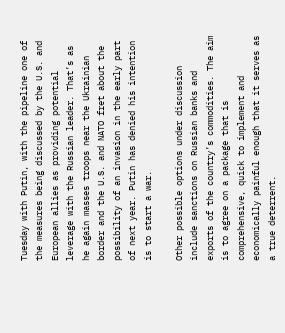Tuesday with Putin, with the pipeline one of the measures being discussed by the U.S. and European allies as providing potential leverage with the Russian leader. That’s as he again masses troops near the Ukrainian border and the U.S. and NATO fret about the possibility of an invasion in the early part of next year. Putin has denied his intention is to start a war.

Other possible options under discussion include sanctions on Russian banks and exports of the country’s commodities. The aim is to agree on a package that is comprehensive, quick to implement and economically painful enough that it serves as a true deterrent.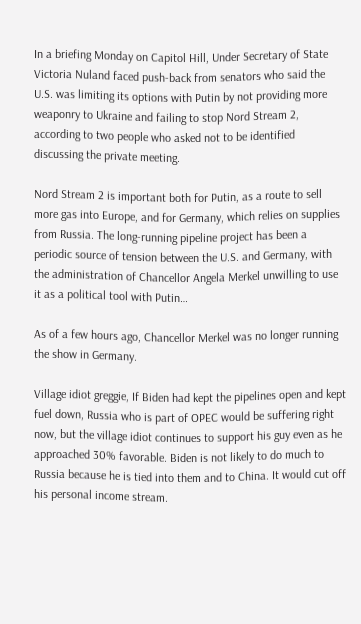In a briefing Monday on Capitol Hill, Under Secretary of State Victoria Nuland faced push-back from senators who said the U.S. was limiting its options with Putin by not providing more weaponry to Ukraine and failing to stop Nord Stream 2, according to two people who asked not to be identified discussing the private meeting.

Nord Stream 2 is important both for Putin, as a route to sell more gas into Europe, and for Germany, which relies on supplies from Russia. The long-running pipeline project has been a periodic source of tension between the U.S. and Germany, with the administration of Chancellor Angela Merkel unwilling to use it as a political tool with Putin…

As of a few hours ago, Chancellor Merkel was no longer running the show in Germany.

Village idiot greggie, If Biden had kept the pipelines open and kept fuel down, Russia who is part of OPEC would be suffering right now, but the village idiot continues to support his guy even as he approached 30% favorable. Biden is not likely to do much to Russia because he is tied into them and to China. It would cut off his personal income stream.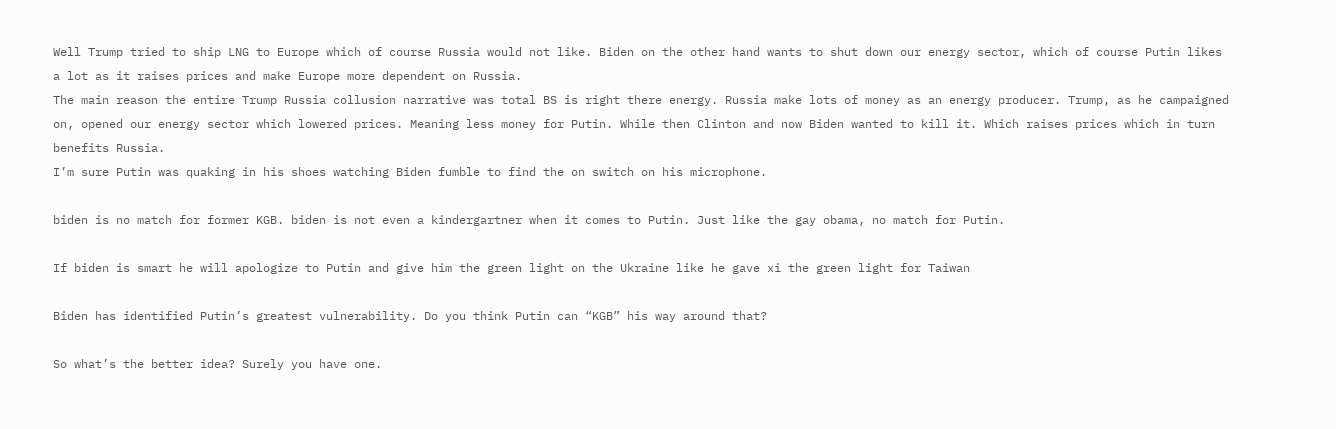Well Trump tried to ship LNG to Europe which of course Russia would not like. Biden on the other hand wants to shut down our energy sector, which of course Putin likes a lot as it raises prices and make Europe more dependent on Russia.
The main reason the entire Trump Russia collusion narrative was total BS is right there energy. Russia make lots of money as an energy producer. Trump, as he campaigned on, opened our energy sector which lowered prices. Meaning less money for Putin. While then Clinton and now Biden wanted to kill it. Which raises prices which in turn benefits Russia.
I’m sure Putin was quaking in his shoes watching Biden fumble to find the on switch on his microphone.

biden is no match for former KGB. biden is not even a kindergartner when it comes to Putin. Just like the gay obama, no match for Putin.

If biden is smart he will apologize to Putin and give him the green light on the Ukraine like he gave xi the green light for Taiwan

Biden has identified Putin’s greatest vulnerability. Do you think Putin can “KGB” his way around that?

So what’s the better idea? Surely you have one.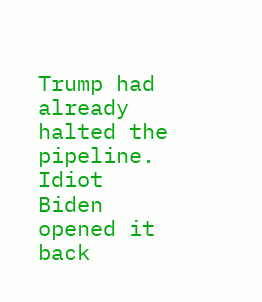Trump had already halted the pipeline. Idiot Biden opened it back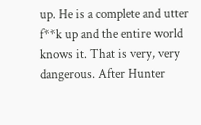up. He is a complete and utter f**k up and the entire world knows it. That is very, very dangerous. After Hunter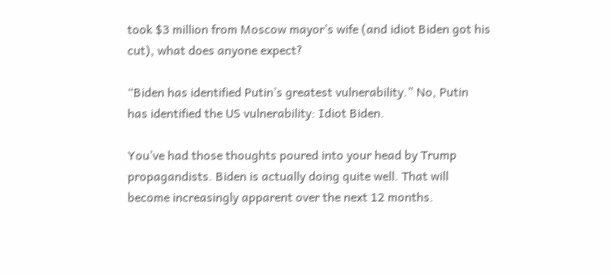took $3 million from Moscow mayor’s wife (and idiot Biden got his cut), what does anyone expect?

“Biden has identified Putin’s greatest vulnerability.” No, Putin has identified the US vulnerability: Idiot Biden.

You’ve had those thoughts poured into your head by Trump propagandists. Biden is actually doing quite well. That will become increasingly apparent over the next 12 months.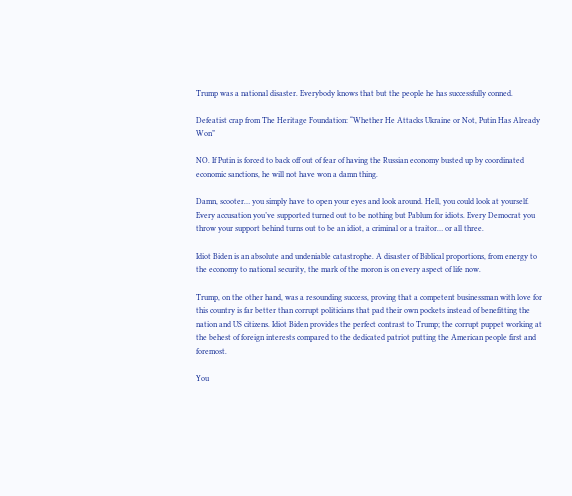Trump was a national disaster. Everybody knows that but the people he has successfully conned.

Defeatist crap from The Heritage Foundation: “Whether He Attacks Ukraine or Not, Putin Has Already Won”

NO. If Putin is forced to back off out of fear of having the Russian economy busted up by coordinated economic sanctions, he will not have won a damn thing.

Damn, scooter… you simply have to open your eyes and look around. Hell, you could look at yourself. Every accusation you’ve supported turned out to be nothing but Pablum for idiots. Every Democrat you throw your support behind turns out to be an idiot, a criminal or a traitor… or all three.

Idiot Biden is an absolute and undeniable catastrophe. A disaster of Biblical proportions, from energy to the economy to national security, the mark of the moron is on every aspect of life now.

Trump, on the other hand, was a resounding success, proving that a competent businessman with love for this country is far better than corrupt politicians that pad their own pockets instead of benefitting the nation and US citizens. Idiot Biden provides the perfect contrast to Trump; the corrupt puppet working at the behest of foreign interests compared to the dedicated patriot putting the American people first and foremost.

You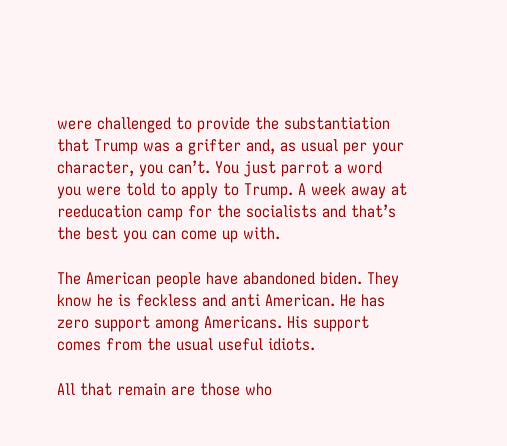were challenged to provide the substantiation that Trump was a grifter and, as usual per your character, you can’t. You just parrot a word you were told to apply to Trump. A week away at reeducation camp for the socialists and that’s the best you can come up with.

The American people have abandoned biden. They know he is feckless and anti American. He has zero support among Americans. His support comes from the usual useful idiots.

All that remain are those who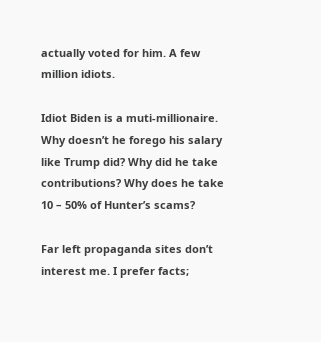actually voted for him. A few million idiots.

Idiot Biden is a muti-millionaire. Why doesn’t he forego his salary like Trump did? Why did he take contributions? Why does he take 10 – 50% of Hunter’s scams?

Far left propaganda sites don’t interest me. I prefer facts;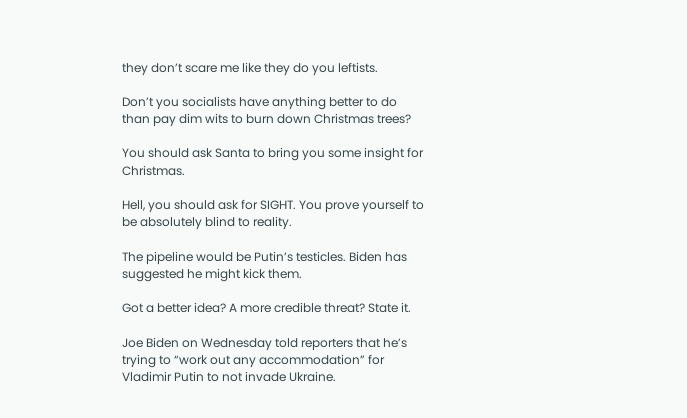they don’t scare me like they do you leftists.

Don’t you socialists have anything better to do than pay dim wits to burn down Christmas trees?

You should ask Santa to bring you some insight for Christmas.

Hell, you should ask for SIGHT. You prove yourself to be absolutely blind to reality.

The pipeline would be Putin’s testicles. Biden has suggested he might kick them.

Got a better idea? A more credible threat? State it.

Joe Biden on Wednesday told reporters that he’s trying to “work out any accommodation” for Vladimir Putin to not invade Ukraine.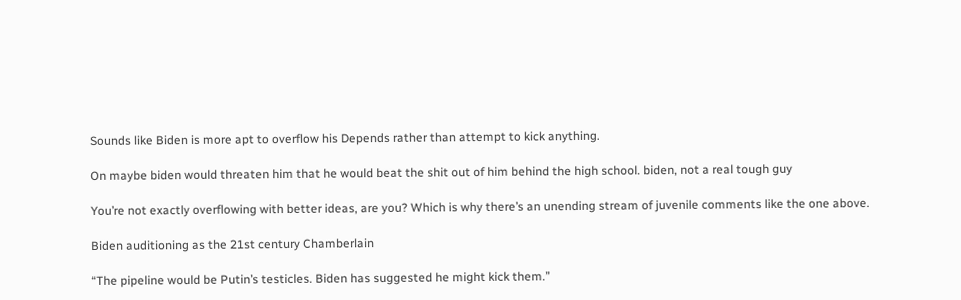Sounds like Biden is more apt to overflow his Depends rather than attempt to kick anything.

On maybe biden would threaten him that he would beat the shit out of him behind the high school. biden, not a real tough guy

You’re not exactly overflowing with better ideas, are you? Which is why there’s an unending stream of juvenile comments like the one above.

Biden auditioning as the 21st century Chamberlain

“The pipeline would be Putin’s testicles. Biden has suggested he might kick them.”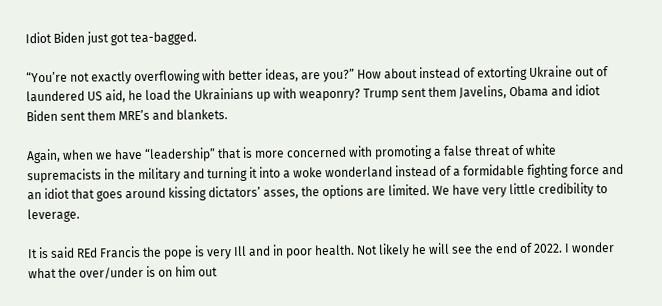Idiot Biden just got tea-bagged.

“You’re not exactly overflowing with better ideas, are you?” How about instead of extorting Ukraine out of laundered US aid, he load the Ukrainians up with weaponry? Trump sent them Javelins, Obama and idiot Biden sent them MRE’s and blankets.

Again, when we have “leadership” that is more concerned with promoting a false threat of white supremacists in the military and turning it into a woke wonderland instead of a formidable fighting force and an idiot that goes around kissing dictators’ asses, the options are limited. We have very little credibility to leverage.

It is said REd Francis the pope is very Ill and in poor health. Not likely he will see the end of 2022. I wonder what the over/under is on him out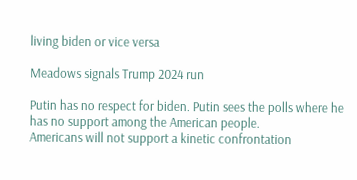living biden or vice versa

Meadows signals Trump 2024 run

Putin has no respect for biden. Putin sees the polls where he has no support among the American people.
Americans will not support a kinetic confrontation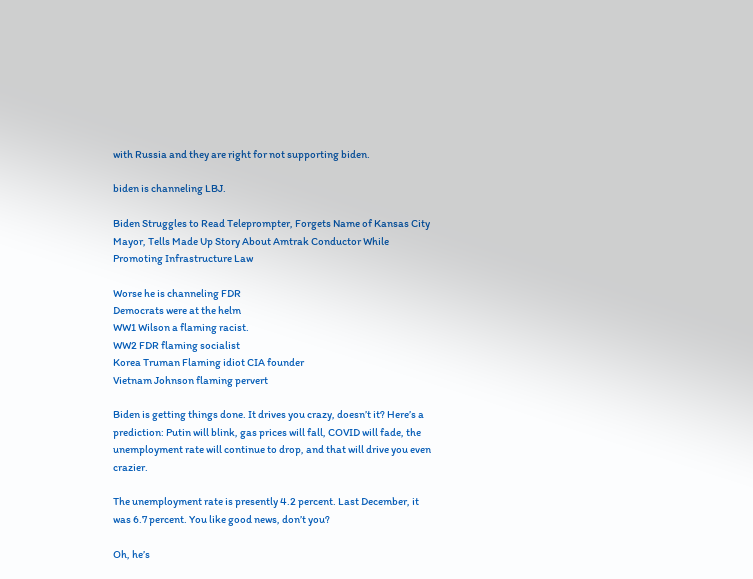with Russia and they are right for not supporting biden.

biden is channeling LBJ.

Biden Struggles to Read Teleprompter, Forgets Name of Kansas City Mayor, Tells Made Up Story About Amtrak Conductor While Promoting Infrastructure Law

Worse he is channeling FDR
Democrats were at the helm
WW1 Wilson a flaming racist.
WW2 FDR flaming socialist
Korea Truman Flaming idiot CIA founder
Vietnam Johnson flaming pervert

Biden is getting things done. It drives you crazy, doesn’t it? Here’s a prediction: Putin will blink, gas prices will fall, COVID will fade, the unemployment rate will continue to drop, and that will drive you even crazier.

The unemployment rate is presently 4.2 percent. Last December, it was 6.7 percent. You like good news, don’t you?

Oh, he’s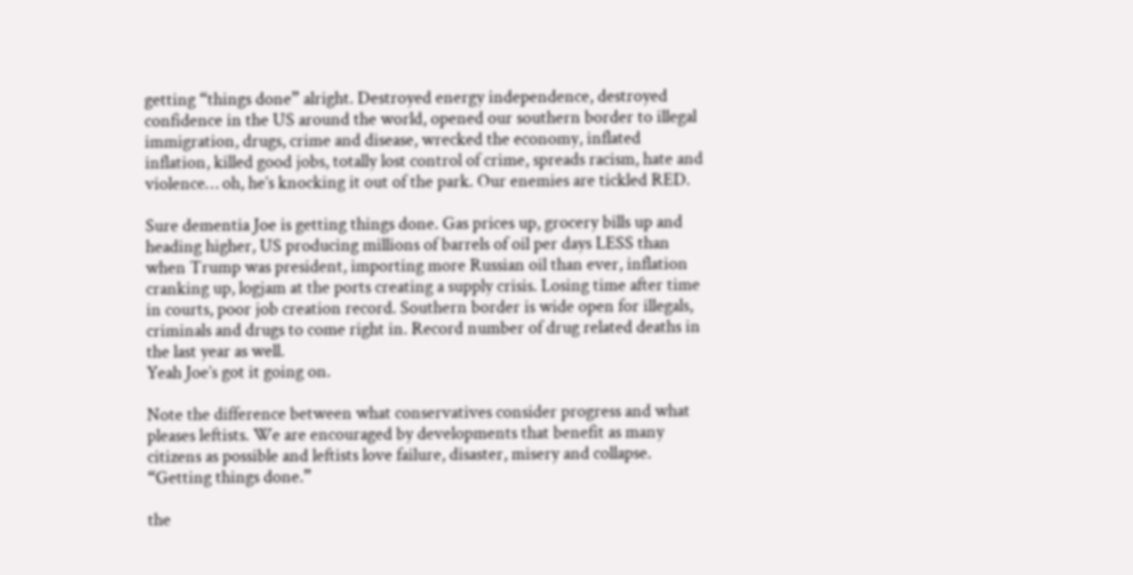getting “things done” alright. Destroyed energy independence, destroyed confidence in the US around the world, opened our southern border to illegal immigration, drugs, crime and disease, wrecked the economy, inflated inflation, killed good jobs, totally lost control of crime, spreads racism, hate and violence… oh, he’s knocking it out of the park. Our enemies are tickled RED.

Sure dementia Joe is getting things done. Gas prices up, grocery bills up and heading higher, US producing millions of barrels of oil per days LESS than when Trump was president, importing more Russian oil than ever, inflation cranking up, logjam at the ports creating a supply crisis. Losing time after time in courts, poor job creation record. Southern border is wide open for illegals, criminals and drugs to come right in. Record number of drug related deaths in the last year as well.
Yeah Joe’s got it going on.

Note the difference between what conservatives consider progress and what pleases leftists. We are encouraged by developments that benefit as many citizens as possible and leftists love failure, disaster, misery and collapse. “Getting things done.”

the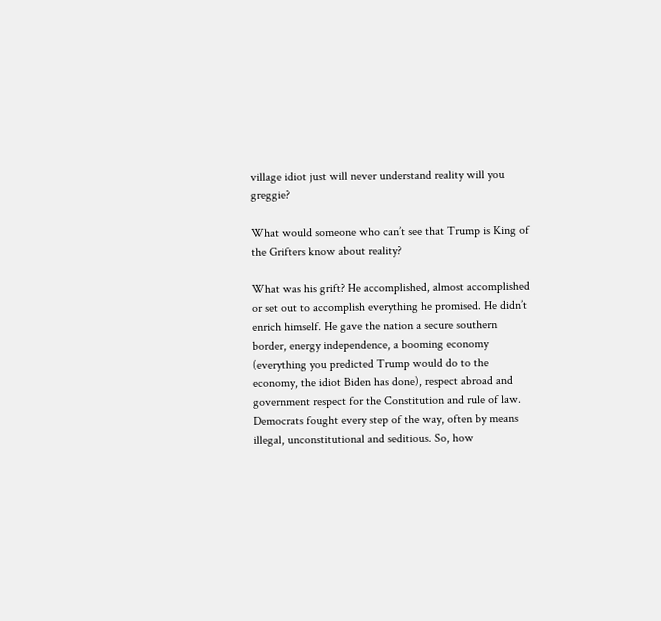village idiot just will never understand reality will you greggie?

What would someone who can’t see that Trump is King of the Grifters know about reality?

What was his grift? He accomplished, almost accomplished or set out to accomplish everything he promised. He didn’t enrich himself. He gave the nation a secure southern border, energy independence, a booming economy (everything you predicted Trump would do to the economy, the idiot Biden has done), respect abroad and government respect for the Constitution and rule of law. Democrats fought every step of the way, often by means illegal, unconstitutional and seditious. So, how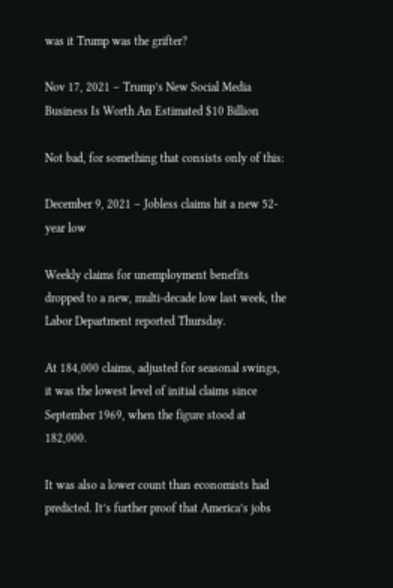was it Trump was the grifter?

Nov 17, 2021 – Trump’s New Social Media Business Is Worth An Estimated $10 Billion

Not bad, for something that consists only of this:

December 9, 2021 – Jobless claims hit a new 52-year low

Weekly claims for unemployment benefits dropped to a new, multi-decade low last week, the Labor Department reported Thursday.

At 184,000 claims, adjusted for seasonal swings, it was the lowest level of initial claims since September 1969, when the figure stood at 182,000.

It was also a lower count than economists had predicted. It’s further proof that America’s jobs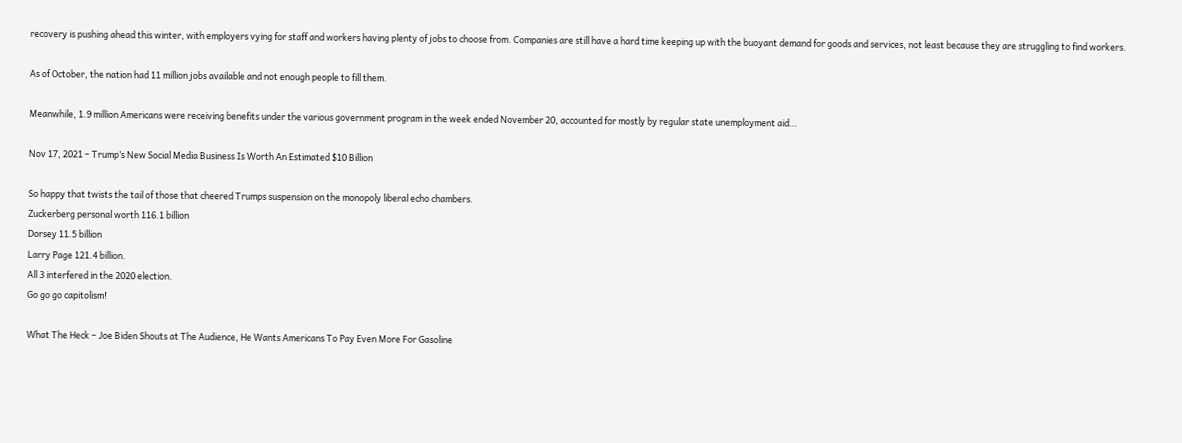recovery is pushing ahead this winter, with employers vying for staff and workers having plenty of jobs to choose from. Companies are still have a hard time keeping up with the buoyant demand for goods and services, not least because they are struggling to find workers.

As of October, the nation had 11 million jobs available and not enough people to fill them.

Meanwhile, 1.9 million Americans were receiving benefits under the various government program in the week ended November 20, accounted for mostly by regular state unemployment aid…

Nov 17, 2021 – Trump’s New Social Media Business Is Worth An Estimated $10 Billion

So happy that twists the tail of those that cheered Trumps suspension on the monopoly liberal echo chambers.
Zuckerberg personal worth 116.1 billion
Dorsey 11.5 billion
Larry Page 121.4 billion.
All 3 interfered in the 2020 election.
Go go go capitolism!

What The Heck – Joe Biden Shouts at The Audience, He Wants Americans To Pay Even More For Gasoline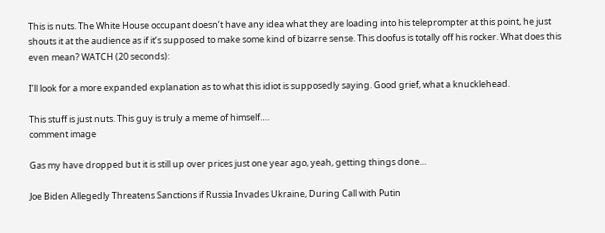This is nuts. The White House occupant doesn’t have any idea what they are loading into his teleprompter at this point, he just shouts it at the audience as if it’s supposed to make some kind of bizarre sense. This doofus is totally off his rocker. What does this even mean? WATCH (20 seconds):

I’ll look for a more expanded explanation as to what this idiot is supposedly saying. Good grief, what a knucklehead.

This stuff is just nuts. This guy is truly a meme of himself….
comment image

Gas my have dropped but it is still up over prices just one year ago, yeah, getting things done…

Joe Biden Allegedly Threatens Sanctions if Russia Invades Ukraine, During Call with Putin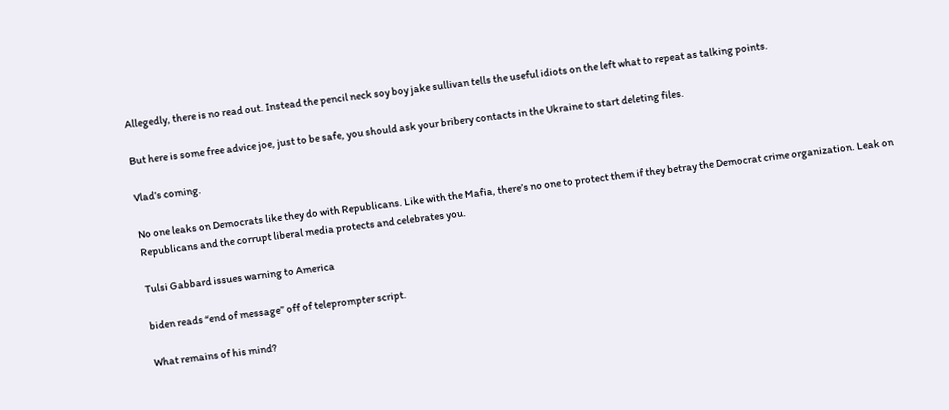Allegedly, there is no read out. Instead the pencil neck soy boy jake sullivan tells the useful idiots on the left what to repeat as talking points.

But here is some free advice joe, just to be safe, you should ask your bribery contacts in the Ukraine to start deleting files.

Vlad’s coming.

No one leaks on Democrats like they do with Republicans. Like with the Mafia, there’s no one to protect them if they betray the Democrat crime organization. Leak on Republicans and the corrupt liberal media protects and celebrates you.

Tulsi Gabbard issues warning to America

biden reads “end of message” off of teleprompter script.

What remains of his mind?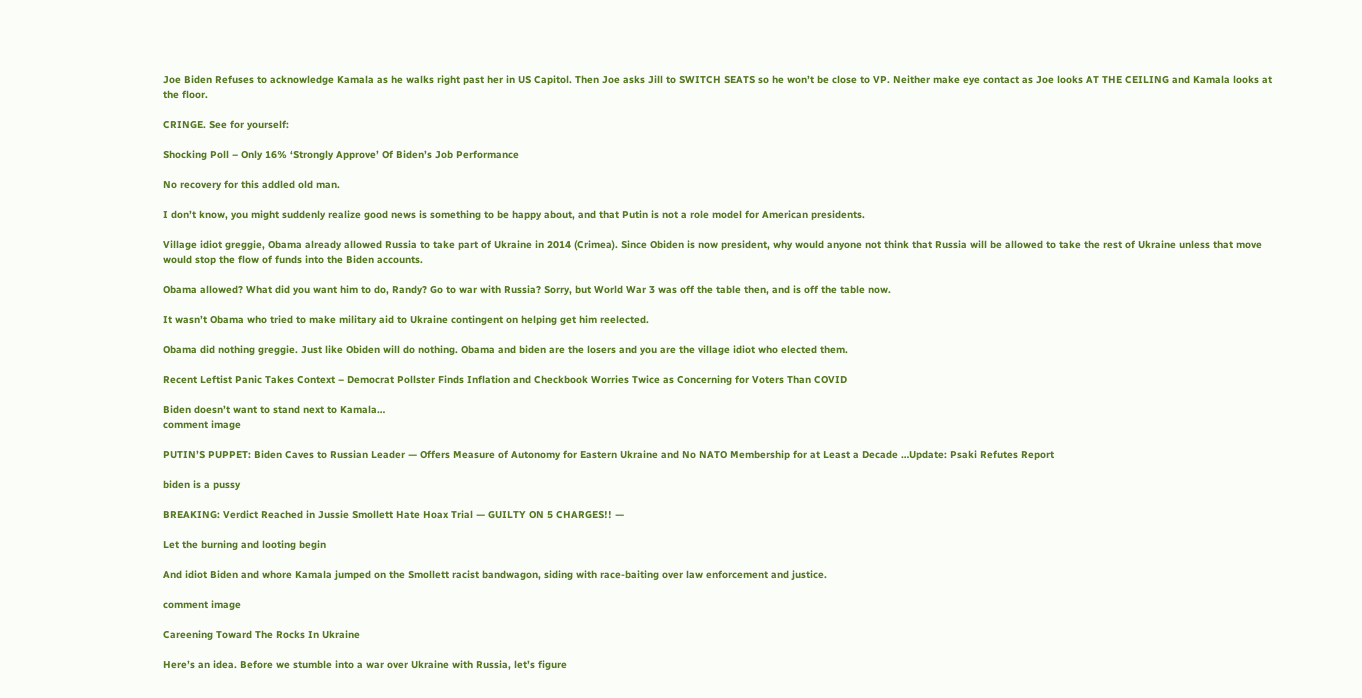Joe Biden Refuses to acknowledge Kamala as he walks right past her in US Capitol. Then Joe asks Jill to SWITCH SEATS so he won’t be close to VP. Neither make eye contact as Joe looks AT THE CEILING and Kamala looks at the floor.

CRINGE. See for yourself:

Shocking Poll – Only 16% ‘Strongly Approve’ Of Biden’s Job Performance

No recovery for this addled old man.

I don’t know, you might suddenly realize good news is something to be happy about, and that Putin is not a role model for American presidents.

Village idiot greggie, Obama already allowed Russia to take part of Ukraine in 2014 (Crimea). Since Obiden is now president, why would anyone not think that Russia will be allowed to take the rest of Ukraine unless that move would stop the flow of funds into the Biden accounts.

Obama allowed? What did you want him to do, Randy? Go to war with Russia? Sorry, but World War 3 was off the table then, and is off the table now.

It wasn’t Obama who tried to make military aid to Ukraine contingent on helping get him reelected.

Obama did nothing greggie. Just like Obiden will do nothing. Obama and biden are the losers and you are the village idiot who elected them.

Recent Leftist Panic Takes Context – Democrat Pollster Finds Inflation and Checkbook Worries Twice as Concerning for Voters Than COVID

Biden doesn’t want to stand next to Kamala…
comment image

PUTIN’S PUPPET: Biden Caves to Russian Leader — Offers Measure of Autonomy for Eastern Ukraine and No NATO Membership for at Least a Decade …Update: Psaki Refutes Report

biden is a pussy

BREAKING: Verdict Reached in Jussie Smollett Hate Hoax Trial — GUILTY ON 5 CHARGES!! —

Let the burning and looting begin

And idiot Biden and whore Kamala jumped on the Smollett racist bandwagon, siding with race-baiting over law enforcement and justice.

comment image

Careening Toward The Rocks In Ukraine

Here’s an idea. Before we stumble into a war over Ukraine with Russia, let’s figure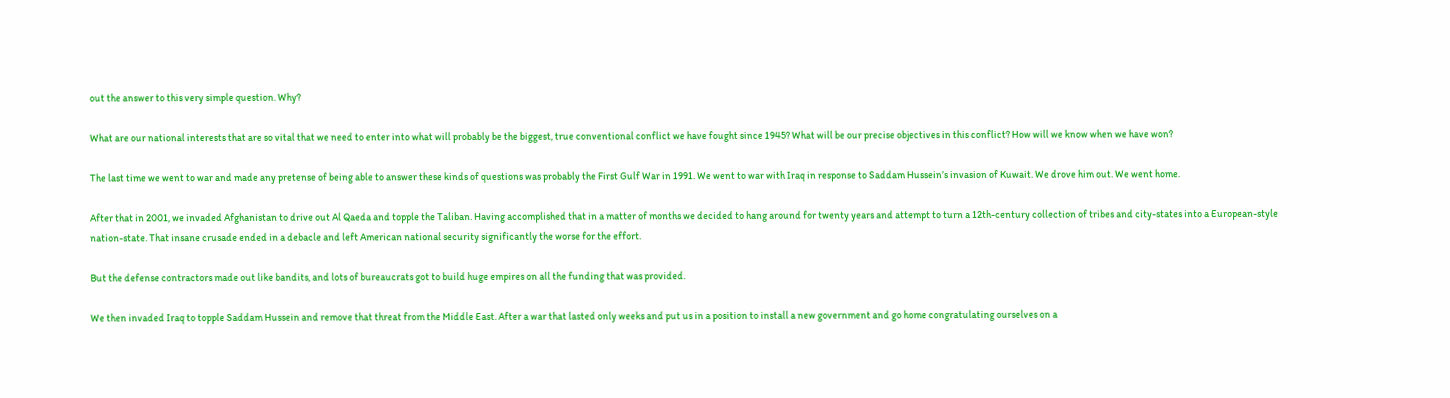out the answer to this very simple question. Why?

What are our national interests that are so vital that we need to enter into what will probably be the biggest, true conventional conflict we have fought since 1945? What will be our precise objectives in this conflict? How will we know when we have won?

The last time we went to war and made any pretense of being able to answer these kinds of questions was probably the First Gulf War in 1991. We went to war with Iraq in response to Saddam Hussein’s invasion of Kuwait. We drove him out. We went home.

After that in 2001, we invaded Afghanistan to drive out Al Qaeda and topple the Taliban. Having accomplished that in a matter of months we decided to hang around for twenty years and attempt to turn a 12th-century collection of tribes and city-states into a European-style nation-state. That insane crusade ended in a debacle and left American national security significantly the worse for the effort.

But the defense contractors made out like bandits, and lots of bureaucrats got to build huge empires on all the funding that was provided.

We then invaded Iraq to topple Saddam Hussein and remove that threat from the Middle East. After a war that lasted only weeks and put us in a position to install a new government and go home congratulating ourselves on a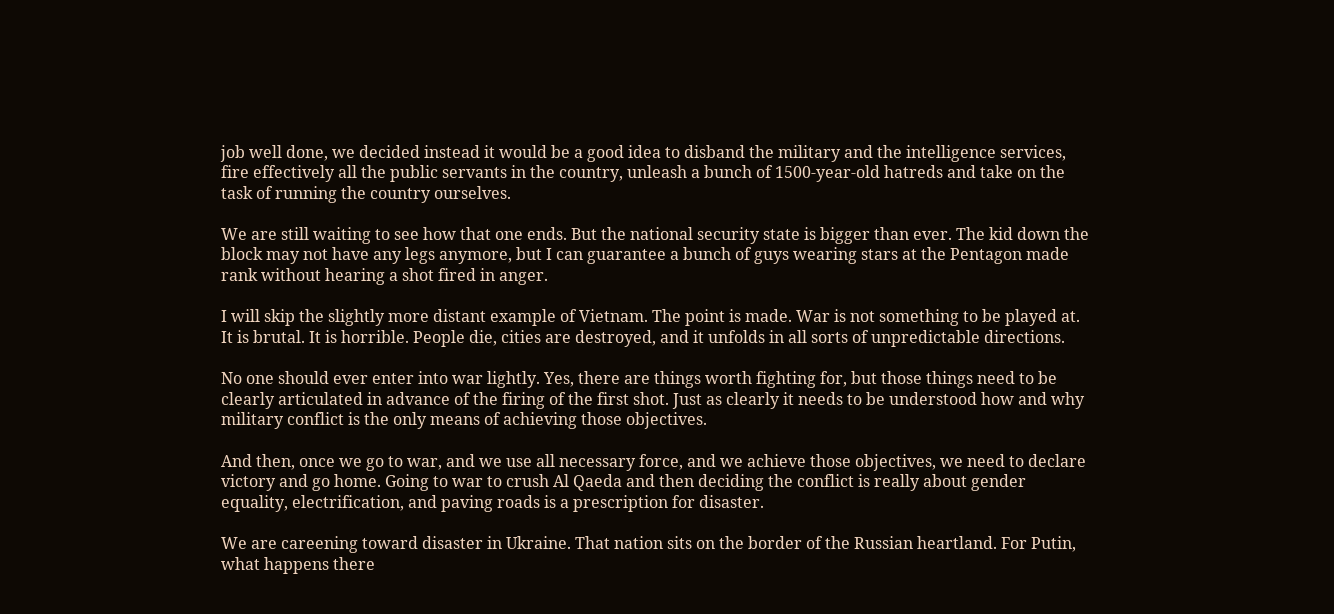job well done, we decided instead it would be a good idea to disband the military and the intelligence services, fire effectively all the public servants in the country, unleash a bunch of 1500-year-old hatreds and take on the task of running the country ourselves.

We are still waiting to see how that one ends. But the national security state is bigger than ever. The kid down the block may not have any legs anymore, but I can guarantee a bunch of guys wearing stars at the Pentagon made rank without hearing a shot fired in anger.

I will skip the slightly more distant example of Vietnam. The point is made. War is not something to be played at. It is brutal. It is horrible. People die, cities are destroyed, and it unfolds in all sorts of unpredictable directions.

No one should ever enter into war lightly. Yes, there are things worth fighting for, but those things need to be clearly articulated in advance of the firing of the first shot. Just as clearly it needs to be understood how and why military conflict is the only means of achieving those objectives.

And then, once we go to war, and we use all necessary force, and we achieve those objectives, we need to declare victory and go home. Going to war to crush Al Qaeda and then deciding the conflict is really about gender equality, electrification, and paving roads is a prescription for disaster.

We are careening toward disaster in Ukraine. That nation sits on the border of the Russian heartland. For Putin, what happens there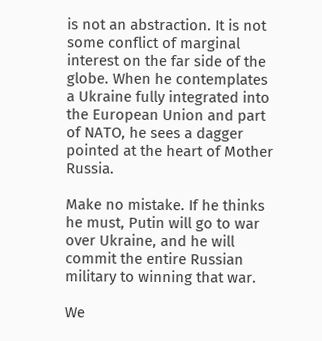is not an abstraction. It is not some conflict of marginal interest on the far side of the globe. When he contemplates a Ukraine fully integrated into the European Union and part of NATO, he sees a dagger pointed at the heart of Mother Russia.

Make no mistake. If he thinks he must, Putin will go to war over Ukraine, and he will commit the entire Russian military to winning that war.

We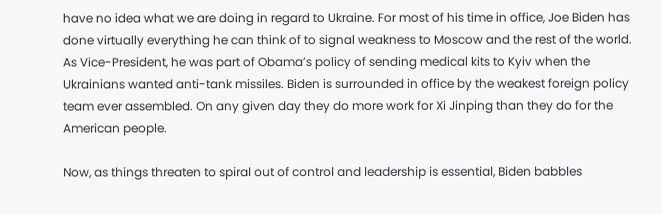have no idea what we are doing in regard to Ukraine. For most of his time in office, Joe Biden has done virtually everything he can think of to signal weakness to Moscow and the rest of the world. As Vice-President, he was part of Obama’s policy of sending medical kits to Kyiv when the Ukrainians wanted anti-tank missiles. Biden is surrounded in office by the weakest foreign policy team ever assembled. On any given day they do more work for Xi Jinping than they do for the American people.

Now, as things threaten to spiral out of control and leadership is essential, Biden babbles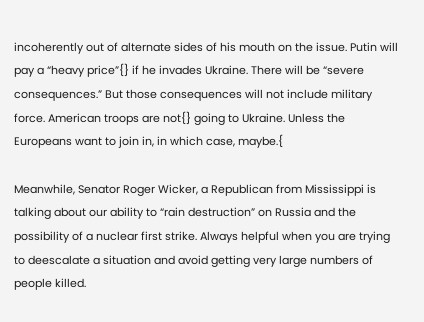incoherently out of alternate sides of his mouth on the issue. Putin will pay a “heavy price”{} if he invades Ukraine. There will be “severe consequences.” But those consequences will not include military force. American troops are not{} going to Ukraine. Unless the Europeans want to join in, in which case, maybe.{

Meanwhile, Senator Roger Wicker, a Republican from Mississippi is talking about our ability to “rain destruction” on Russia and the possibility of a nuclear first strike. Always helpful when you are trying to deescalate a situation and avoid getting very large numbers of people killed.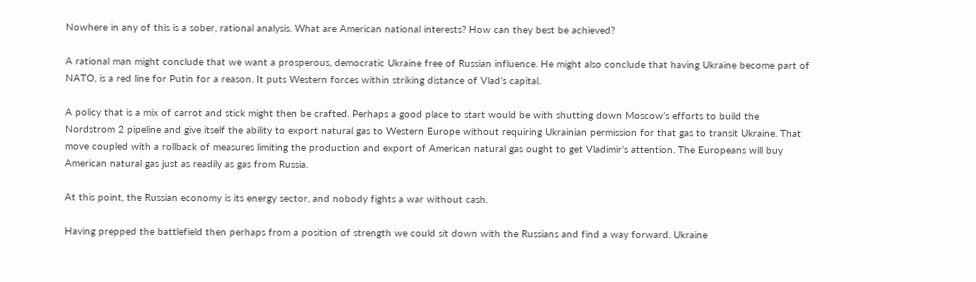Nowhere in any of this is a sober, rational analysis. What are American national interests? How can they best be achieved?

A rational man might conclude that we want a prosperous, democratic Ukraine free of Russian influence. He might also conclude that having Ukraine become part of NATO, is a red line for Putin for a reason. It puts Western forces within striking distance of Vlad’s capital.

A policy that is a mix of carrot and stick might then be crafted. Perhaps a good place to start would be with shutting down Moscow’s efforts to build the Nordstrom 2 pipeline and give itself the ability to export natural gas to Western Europe without requiring Ukrainian permission for that gas to transit Ukraine. That move coupled with a rollback of measures limiting the production and export of American natural gas ought to get Vladimir’s attention. The Europeans will buy American natural gas just as readily as gas from Russia.

At this point, the Russian economy is its energy sector, and nobody fights a war without cash.

Having prepped the battlefield then perhaps from a position of strength we could sit down with the Russians and find a way forward. Ukraine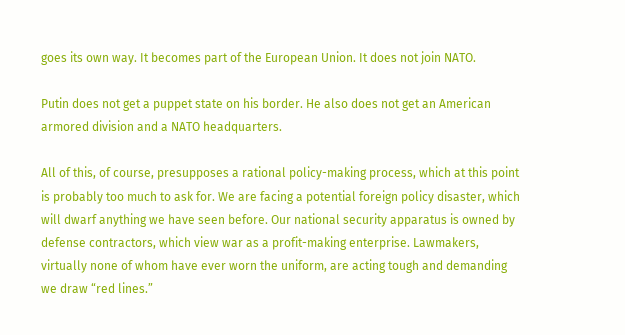goes its own way. It becomes part of the European Union. It does not join NATO.

Putin does not get a puppet state on his border. He also does not get an American armored division and a NATO headquarters.

All of this, of course, presupposes a rational policy-making process, which at this point is probably too much to ask for. We are facing a potential foreign policy disaster, which will dwarf anything we have seen before. Our national security apparatus is owned by defense contractors, which view war as a profit-making enterprise. Lawmakers, virtually none of whom have ever worn the uniform, are acting tough and demanding we draw “red lines.”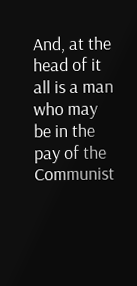And, at the head of it all is a man who may be in the pay of the Communist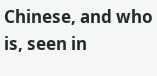Chinese, and who is, seen in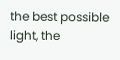the best possible light, the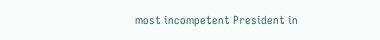most incompetent President in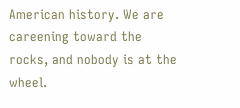American history. We are careening toward the rocks, and nobody is at the wheel.